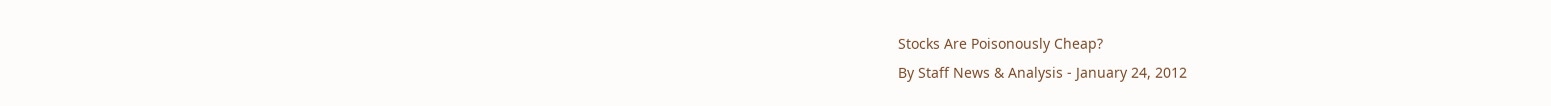Stocks Are Poisonously Cheap?
By Staff News & Analysis - January 24, 2012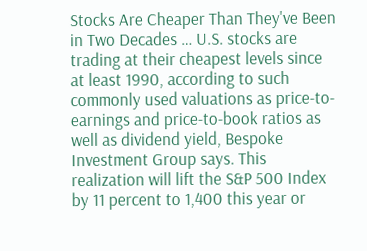Stocks Are Cheaper Than They've Been in Two Decades … U.S. stocks are trading at their cheapest levels since at least 1990, according to such commonly used valuations as price-to-earnings and price-to-book ratios as well as dividend yield, Bespoke Investment Group says. This realization will lift the S&P 500 Index by 11 percent to 1,400 this year or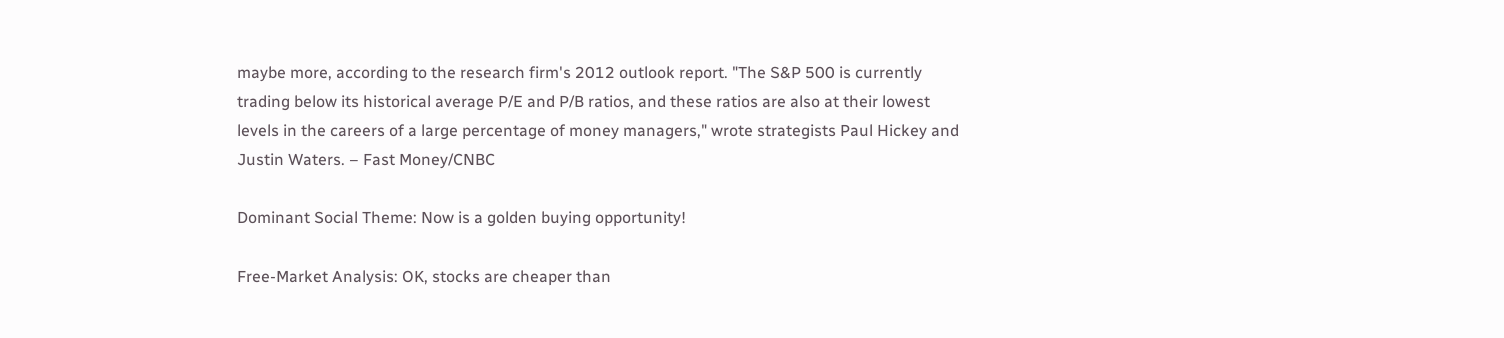maybe more, according to the research firm's 2012 outlook report. "The S&P 500 is currently trading below its historical average P/E and P/B ratios, and these ratios are also at their lowest levels in the careers of a large percentage of money managers," wrote strategists Paul Hickey and Justin Waters. – Fast Money/CNBC

Dominant Social Theme: Now is a golden buying opportunity!

Free-Market Analysis: OK, stocks are cheaper than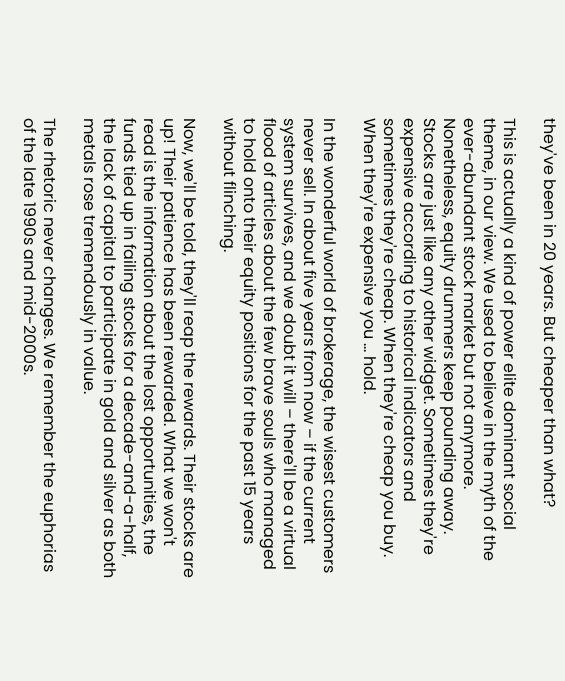they've been in 20 years. But cheaper than what?

This is actually a kind of power elite dominant social theme, in our view. We used to believe in the myth of the ever-abundant stock market but not anymore. Nonetheless, equity drummers keep pounding away. Stocks are just like any other widget. Sometimes they're expensive according to historical indicators and sometimes they're cheap. When they're cheap you buy. When they're expensive you … hold.

In the wonderful world of brokerage, the wisest customers never sell. In about five years from now – if the current system survives, and we doubt it will – there'll be a virtual flood of articles about the few brave souls who managed to hold onto their equity positions for the past 15 years without flinching.

Now, we'll be told, they'll reap the rewards. Their stocks are up! Their patience has been rewarded. What we won't read is the information about the lost opportunities, the funds tied up in failing stocks for a decade-and-a-half, the lack of capital to participate in gold and silver as both metals rose tremendously in value.

The rhetoric never changes. We remember the euphorias of the late 1990s and mid-2000s.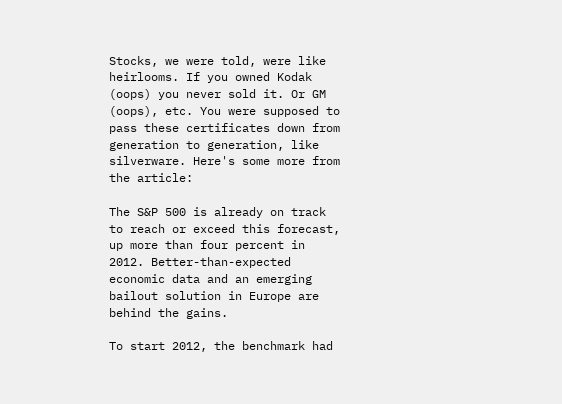Stocks, we were told, were like heirlooms. If you owned Kodak (oops) you never sold it. Or GM (oops), etc. You were supposed to pass these certificates down from generation to generation, like silverware. Here's some more from the article:

The S&P 500 is already on track to reach or exceed this forecast, up more than four percent in 2012. Better-than-expected economic data and an emerging bailout solution in Europe are behind the gains.

To start 2012, the benchmark had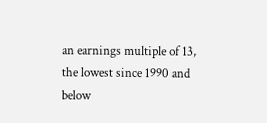an earnings multiple of 13, the lowest since 1990 and below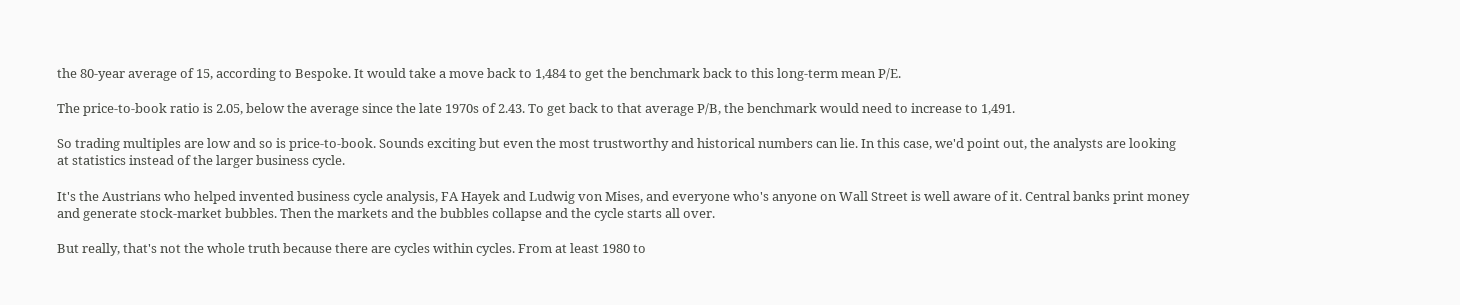the 80-year average of 15, according to Bespoke. It would take a move back to 1,484 to get the benchmark back to this long-term mean P/E.

The price-to-book ratio is 2.05, below the average since the late 1970s of 2.43. To get back to that average P/B, the benchmark would need to increase to 1,491.

So trading multiples are low and so is price-to-book. Sounds exciting but even the most trustworthy and historical numbers can lie. In this case, we'd point out, the analysts are looking at statistics instead of the larger business cycle.

It's the Austrians who helped invented business cycle analysis, FA Hayek and Ludwig von Mises, and everyone who's anyone on Wall Street is well aware of it. Central banks print money and generate stock-market bubbles. Then the markets and the bubbles collapse and the cycle starts all over.

But really, that's not the whole truth because there are cycles within cycles. From at least 1980 to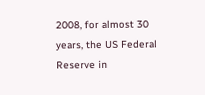2008, for almost 30 years, the US Federal Reserve in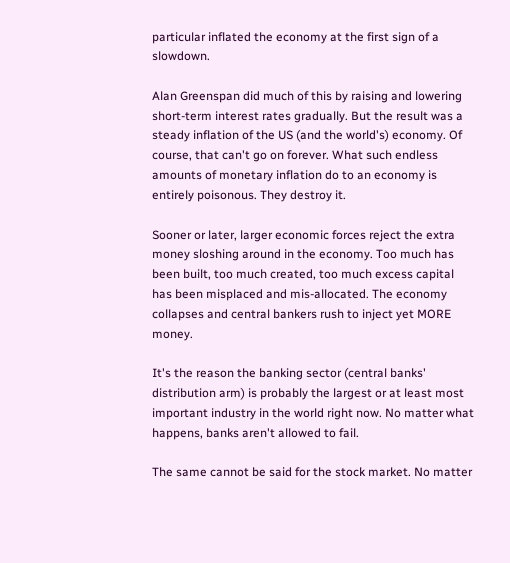particular inflated the economy at the first sign of a slowdown.

Alan Greenspan did much of this by raising and lowering short-term interest rates gradually. But the result was a steady inflation of the US (and the world's) economy. Of course, that can't go on forever. What such endless amounts of monetary inflation do to an economy is entirely poisonous. They destroy it.

Sooner or later, larger economic forces reject the extra money sloshing around in the economy. Too much has been built, too much created, too much excess capital has been misplaced and mis-allocated. The economy collapses and central bankers rush to inject yet MORE money.

It's the reason the banking sector (central banks' distribution arm) is probably the largest or at least most important industry in the world right now. No matter what happens, banks aren't allowed to fail.

The same cannot be said for the stock market. No matter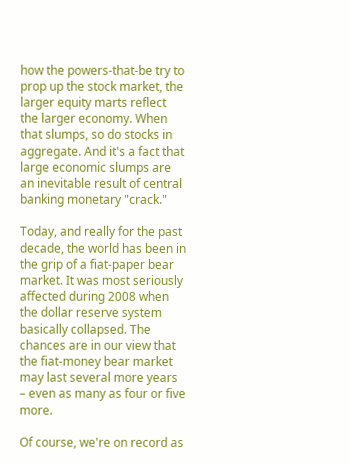how the powers-that-be try to prop up the stock market, the larger equity marts reflect the larger economy. When that slumps, so do stocks in aggregate. And it's a fact that large economic slumps are an inevitable result of central banking monetary "crack."

Today, and really for the past decade, the world has been in the grip of a fiat-paper bear market. It was most seriously affected during 2008 when the dollar reserve system basically collapsed. The chances are in our view that the fiat-money bear market may last several more years – even as many as four or five more.

Of course, we're on record as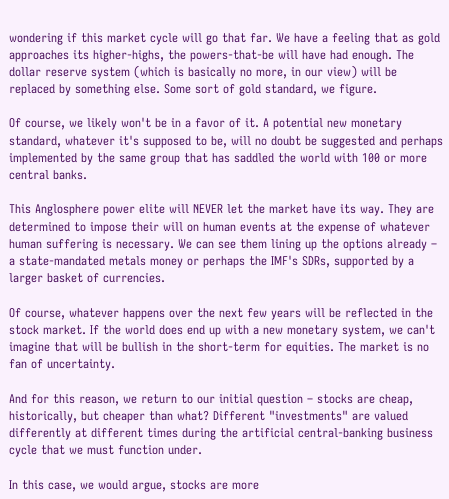wondering if this market cycle will go that far. We have a feeling that as gold approaches its higher-highs, the powers-that-be will have had enough. The dollar reserve system (which is basically no more, in our view) will be replaced by something else. Some sort of gold standard, we figure.

Of course, we likely won't be in a favor of it. A potential new monetary standard, whatever it's supposed to be, will no doubt be suggested and perhaps implemented by the same group that has saddled the world with 100 or more central banks.

This Anglosphere power elite will NEVER let the market have its way. They are determined to impose their will on human events at the expense of whatever human suffering is necessary. We can see them lining up the options already – a state-mandated metals money or perhaps the IMF's SDRs, supported by a larger basket of currencies.

Of course, whatever happens over the next few years will be reflected in the stock market. If the world does end up with a new monetary system, we can't imagine that will be bullish in the short-term for equities. The market is no fan of uncertainty.

And for this reason, we return to our initial question – stocks are cheap, historically, but cheaper than what? Different "investments" are valued differently at different times during the artificial central-banking business cycle that we must function under.

In this case, we would argue, stocks are more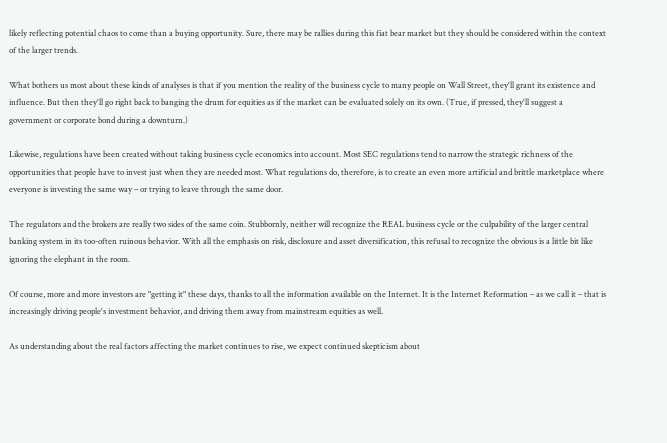likely reflecting potential chaos to come than a buying opportunity. Sure, there may be rallies during this fiat bear market but they should be considered within the context of the larger trends.

What bothers us most about these kinds of analyses is that if you mention the reality of the business cycle to many people on Wall Street, they'll grant its existence and influence. But then they'll go right back to banging the drum for equities as if the market can be evaluated solely on its own. (True, if pressed, they'll suggest a government or corporate bond during a downturn.)

Likewise, regulations have been created without taking business cycle economics into account. Most SEC regulations tend to narrow the strategic richness of the opportunities that people have to invest just when they are needed most. What regulations do, therefore, is to create an even more artificial and brittle marketplace where everyone is investing the same way – or trying to leave through the same door.

The regulators and the brokers are really two sides of the same coin. Stubbornly, neither will recognize the REAL business cycle or the culpability of the larger central banking system in its too-often ruinous behavior. With all the emphasis on risk, disclosure and asset diversification, this refusal to recognize the obvious is a little bit like ignoring the elephant in the room.

Of course, more and more investors are "getting it" these days, thanks to all the information available on the Internet. It is the Internet Reformation – as we call it – that is increasingly driving people's investment behavior, and driving them away from mainstream equities as well.

As understanding about the real factors affecting the market continues to rise, we expect continued skepticism about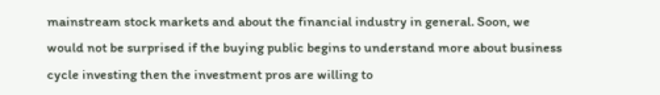mainstream stock markets and about the financial industry in general. Soon, we would not be surprised if the buying public begins to understand more about business cycle investing then the investment pros are willing to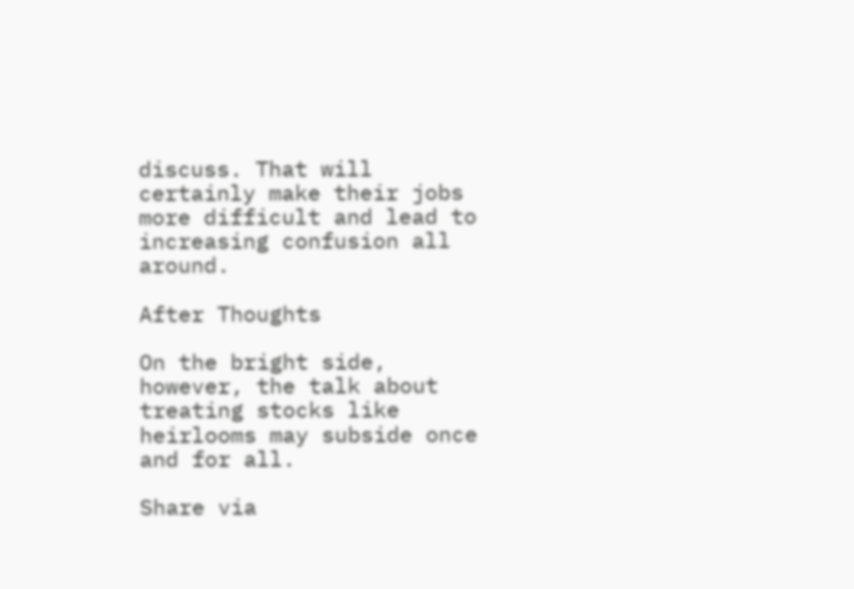discuss. That will certainly make their jobs more difficult and lead to increasing confusion all around.

After Thoughts

On the bright side, however, the talk about treating stocks like heirlooms may subside once and for all.

Share via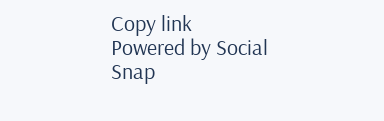Copy link
Powered by Social Snap